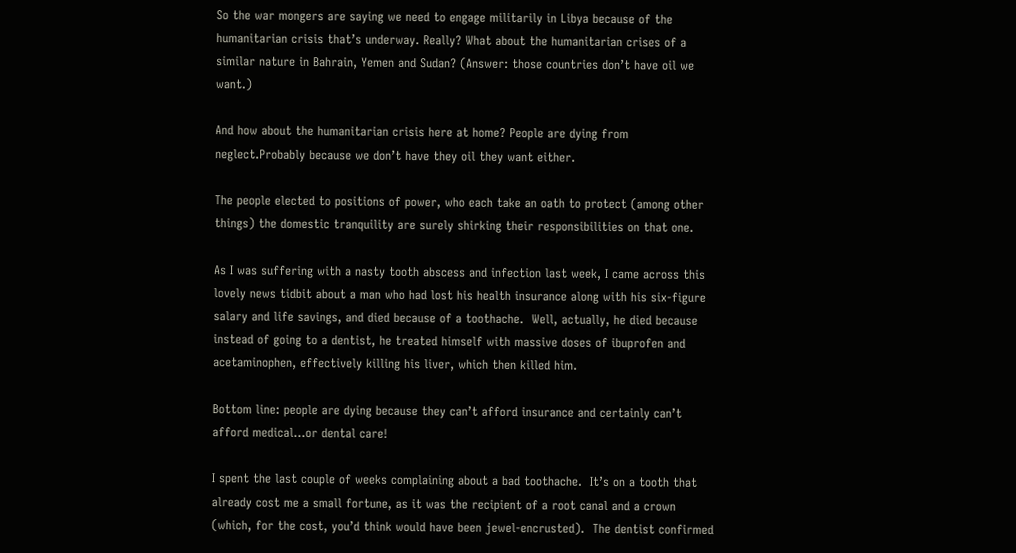So the war mongers are saying we need to engage militarily in Libya because of the humanitarian crisis that’s underway. Really? What about the humanitarian crises of a similar nature in Bahrain, Yemen and Sudan? (Answer: those countries don’t have oil we want.)

And how about the humanitarian crisis here at home? People are dying from neglect.Probably because we don’t have they oil they want either.

The people elected to positions of power, who each take an oath to protect (among other things) the domestic tranquility are surely shirking their responsibilities on that one.

As I was suffering with a nasty tooth abscess and infection last week, I came across this lovely news tidbit about a man who had lost his health insurance along with his six-figure salary and life savings, and died because of a toothache.  Well, actually, he died because instead of going to a dentist, he treated himself with massive doses of ibuprofen and acetaminophen, effectively killing his liver, which then killed him.

Bottom line: people are dying because they can’t afford insurance and certainly can’t afford medical…or dental care!

I spent the last couple of weeks complaining about a bad toothache.  It’s on a tooth that already cost me a small fortune, as it was the recipient of a root canal and a crown (which, for the cost, you’d think would have been jewel-encrusted).  The dentist confirmed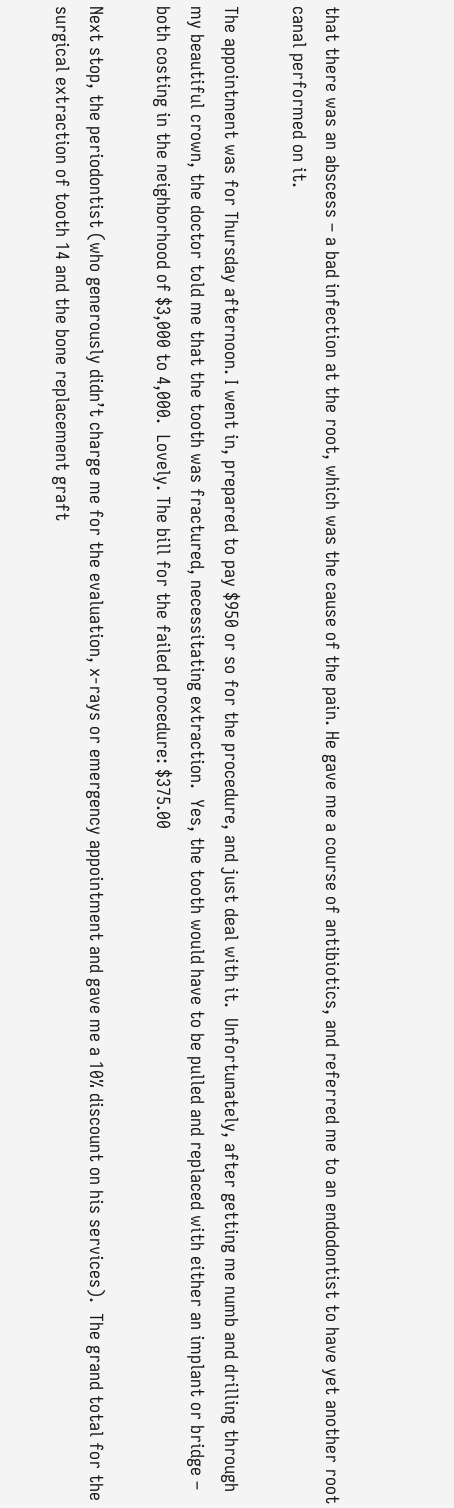that there was an abscess – a bad infection at the root, which was the cause of the pain. He gave me a course of antibiotics, and referred me to an endodontist to have yet another root canal performed on it.

The appointment was for Thursday afternoon. I went in, prepared to pay $950 or so for the procedure, and just deal with it.  Unfortunately, after getting me numb and drilling through my beautiful crown, the doctor told me that the tooth was fractured, necessitating extraction.  Yes, the tooth would have to be pulled and replaced with either an implant or bridge – both costing in the neighborhood of $3,000 to 4,000.  Lovely. The bill for the failed procedure: $375.00

Next stop, the periodontist (who generously didn’t charge me for the evaluation, x-rays or emergency appointment and gave me a 10% discount on his services).  The grand total for the surgical extraction of tooth 14 and the bone replacement graft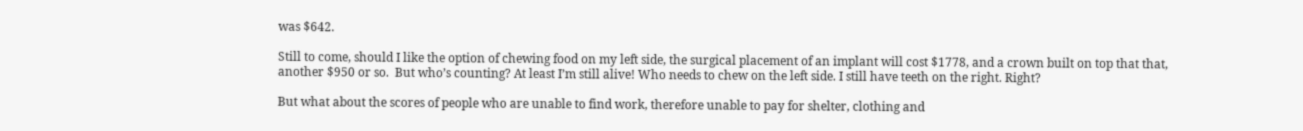was $642.

Still to come, should I like the option of chewing food on my left side, the surgical placement of an implant will cost $1778, and a crown built on top that that, another $950 or so.  But who’s counting? At least I’m still alive! Who needs to chew on the left side. I still have teeth on the right. Right?

But what about the scores of people who are unable to find work, therefore unable to pay for shelter, clothing and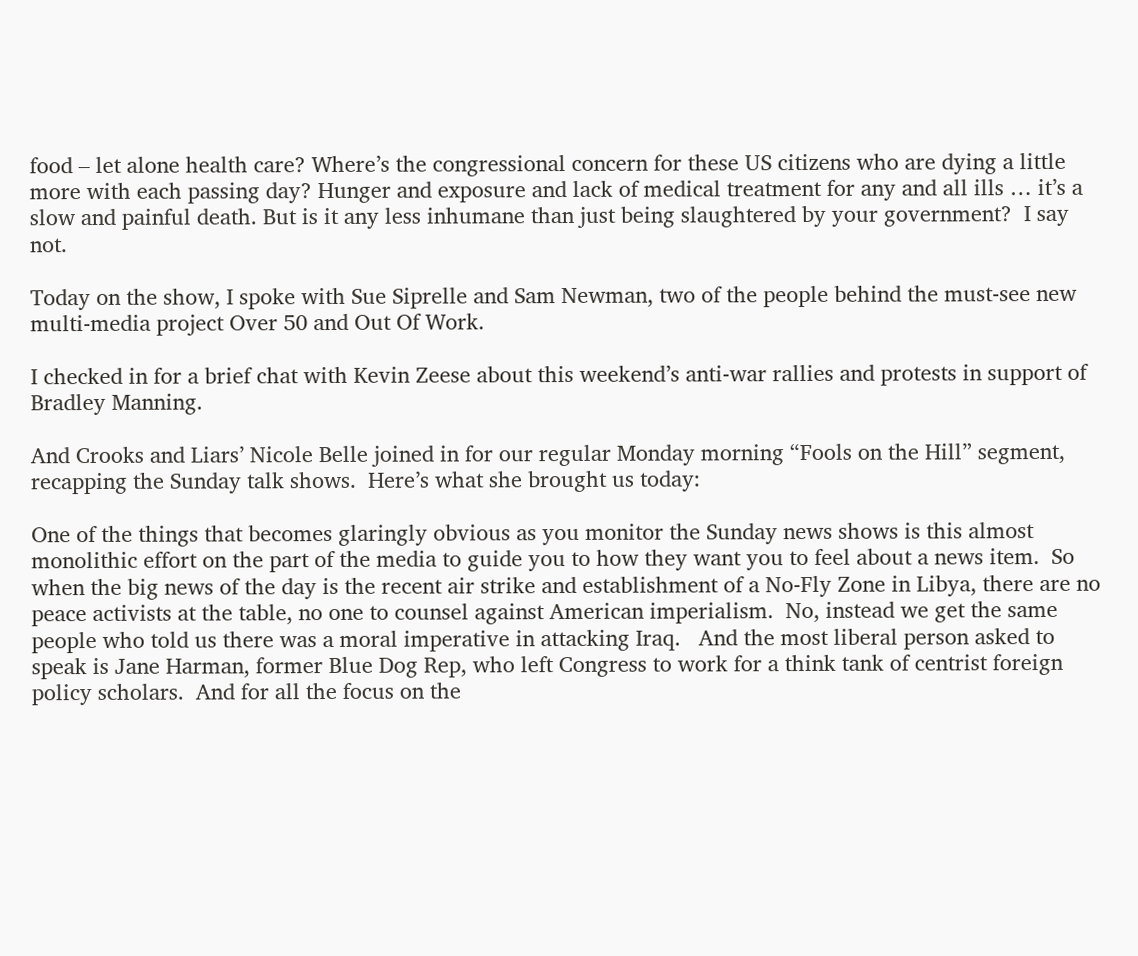food – let alone health care? Where’s the congressional concern for these US citizens who are dying a little more with each passing day? Hunger and exposure and lack of medical treatment for any and all ills … it’s a slow and painful death. But is it any less inhumane than just being slaughtered by your government?  I say not.

Today on the show, I spoke with Sue Siprelle and Sam Newman, two of the people behind the must-see new multi-media project Over 50 and Out Of Work.

I checked in for a brief chat with Kevin Zeese about this weekend’s anti-war rallies and protests in support of Bradley Manning.

And Crooks and Liars’ Nicole Belle joined in for our regular Monday morning “Fools on the Hill” segment, recapping the Sunday talk shows.  Here’s what she brought us today:

One of the things that becomes glaringly obvious as you monitor the Sunday news shows is this almost monolithic effort on the part of the media to guide you to how they want you to feel about a news item.  So when the big news of the day is the recent air strike and establishment of a No-Fly Zone in Libya, there are no peace activists at the table, no one to counsel against American imperialism.  No, instead we get the same people who told us there was a moral imperative in attacking Iraq.   And the most liberal person asked to speak is Jane Harman, former Blue Dog Rep, who left Congress to work for a think tank of centrist foreign policy scholars.  And for all the focus on the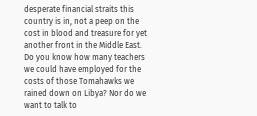desperate financial straits this country is in, not a peep on the cost in blood and treasure for yet another front in the Middle East.   Do you know how many teachers we could have employed for the costs of those Tomahawks we rained down on Libya? Nor do we want to talk to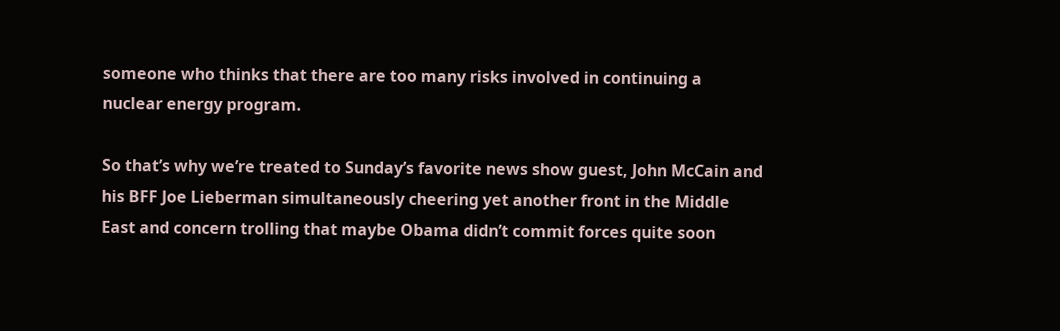someone who thinks that there are too many risks involved in continuing a nuclear energy program.

So that’s why we’re treated to Sunday’s favorite news show guest, John McCain and his BFF Joe Lieberman simultaneously cheering yet another front in the Middle East and concern trolling that maybe Obama didn’t commit forces quite soon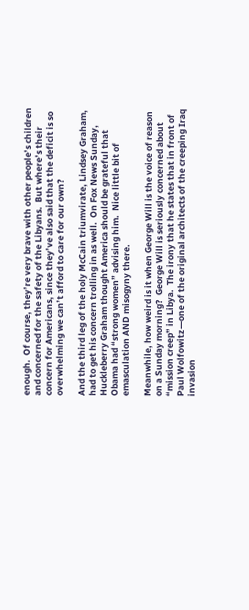enough.  Of course, they’re very brave with other people’s children and concerned for the safety of the Libyans.  But where’s their concern for Americans, since they’ve also said that the deficit is so overwhelming we can’t afford to care for our own?

And the third leg of the holy McCain triumvirate, Lindsey Graham, had to get his concern trolling in as well.  On Fox News Sunday, Huckleberry Graham thought America should be grateful that Obama had “strong women” advising him.  Nice little bit of emasculation AND misogyny there.

Meanwhile, how weird is it when George Will is the voice of reason on a Sunday morning?  George Will is seriously concerned about “mission creep” in Libya.  The irony that he states that in front of Paul Wolfowitz—one of the original architects of the creeping Iraq invasion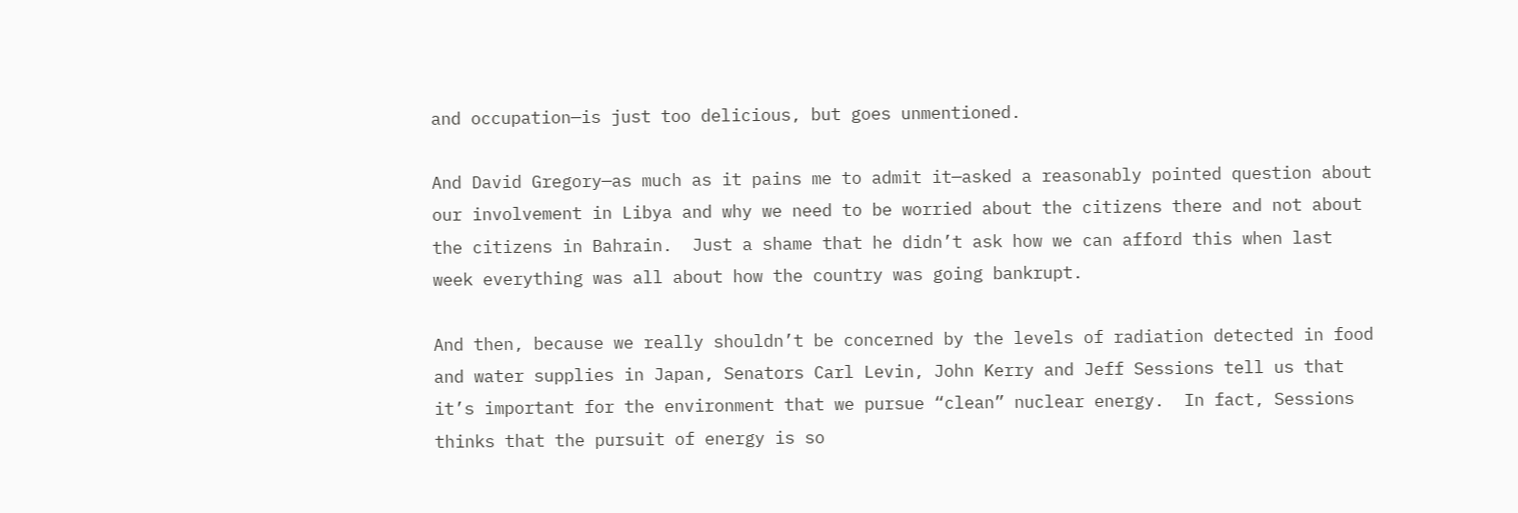and occupation—is just too delicious, but goes unmentioned.

And David Gregory—as much as it pains me to admit it—asked a reasonably pointed question about our involvement in Libya and why we need to be worried about the citizens there and not about the citizens in Bahrain.  Just a shame that he didn’t ask how we can afford this when last week everything was all about how the country was going bankrupt.

And then, because we really shouldn’t be concerned by the levels of radiation detected in food and water supplies in Japan, Senators Carl Levin, John Kerry and Jeff Sessions tell us that it’s important for the environment that we pursue “clean” nuclear energy.  In fact, Sessions thinks that the pursuit of energy is so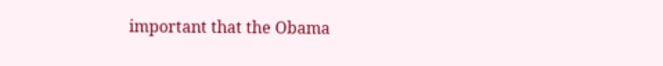important that the Obama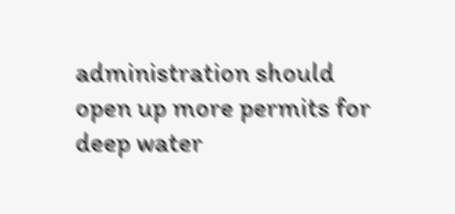administration should open up more permits for deep water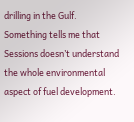drilling in the Gulf.  Something tells me that Sessions doesn’t understand the whole environmental aspect of fuel development.